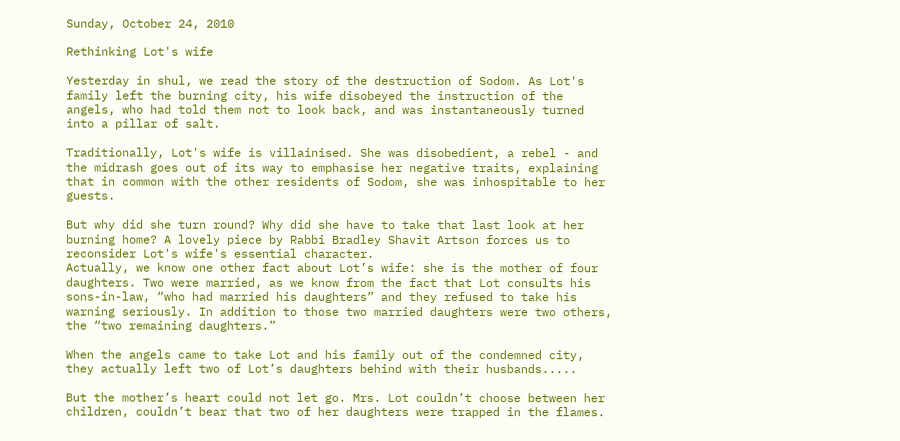Sunday, October 24, 2010

Rethinking Lot's wife

Yesterday in shul, we read the story of the destruction of Sodom. As Lot's family left the burning city, his wife disobeyed the instruction of the angels, who had told them not to look back, and was instantaneously turned into a pillar of salt.

Traditionally, Lot's wife is villainised. She was disobedient, a rebel - and the midrash goes out of its way to emphasise her negative traits, explaining that in common with the other residents of Sodom, she was inhospitable to her guests.

But why did she turn round? Why did she have to take that last look at her burning home? A lovely piece by Rabbi Bradley Shavit Artson forces us to reconsider Lot's wife's essential character.
Actually, we know one other fact about Lot’s wife: she is the mother of four daughters. Two were married, as we know from the fact that Lot consults his sons-in-law, “who had married his daughters” and they refused to take his warning seriously. In addition to those two married daughters were two others, the “two remaining daughters.”

When the angels came to take Lot and his family out of the condemned city, they actually left two of Lot’s daughters behind with their husbands.....

But the mother’s heart could not let go. Mrs. Lot couldn’t choose between her children, couldn’t bear that two of her daughters were trapped in the flames.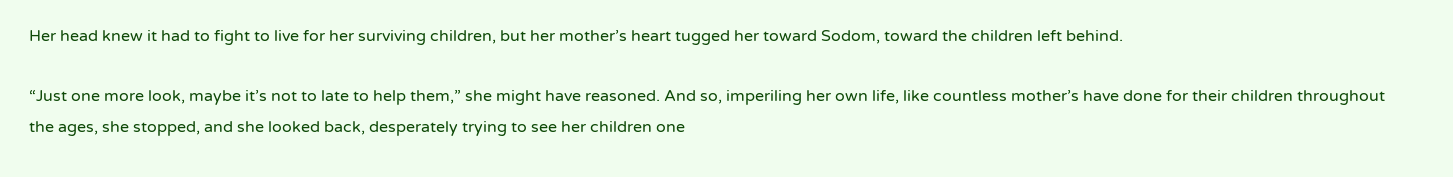Her head knew it had to fight to live for her surviving children, but her mother’s heart tugged her toward Sodom, toward the children left behind.

“Just one more look, maybe it’s not to late to help them,” she might have reasoned. And so, imperiling her own life, like countless mother’s have done for their children throughout the ages, she stopped, and she looked back, desperately trying to see her children one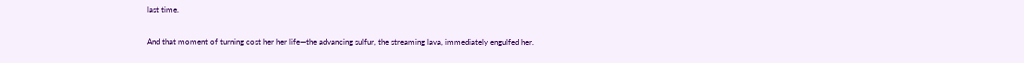last time.

And that moment of turning cost her her life—the advancing sulfur, the streaming lava, immediately engulfed her.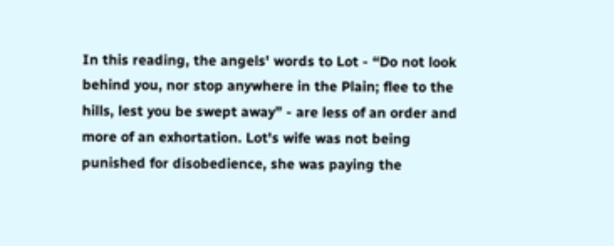In this reading, the angels' words to Lot - “Do not look behind you, nor stop anywhere in the Plain; flee to the hills, lest you be swept away” - are less of an order and more of an exhortation. Lot's wife was not being punished for disobedience, she was paying the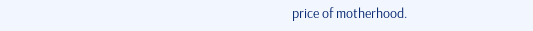price of motherhood.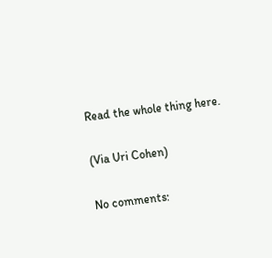Read the whole thing here.

(Via Uri Cohen)

No comments: